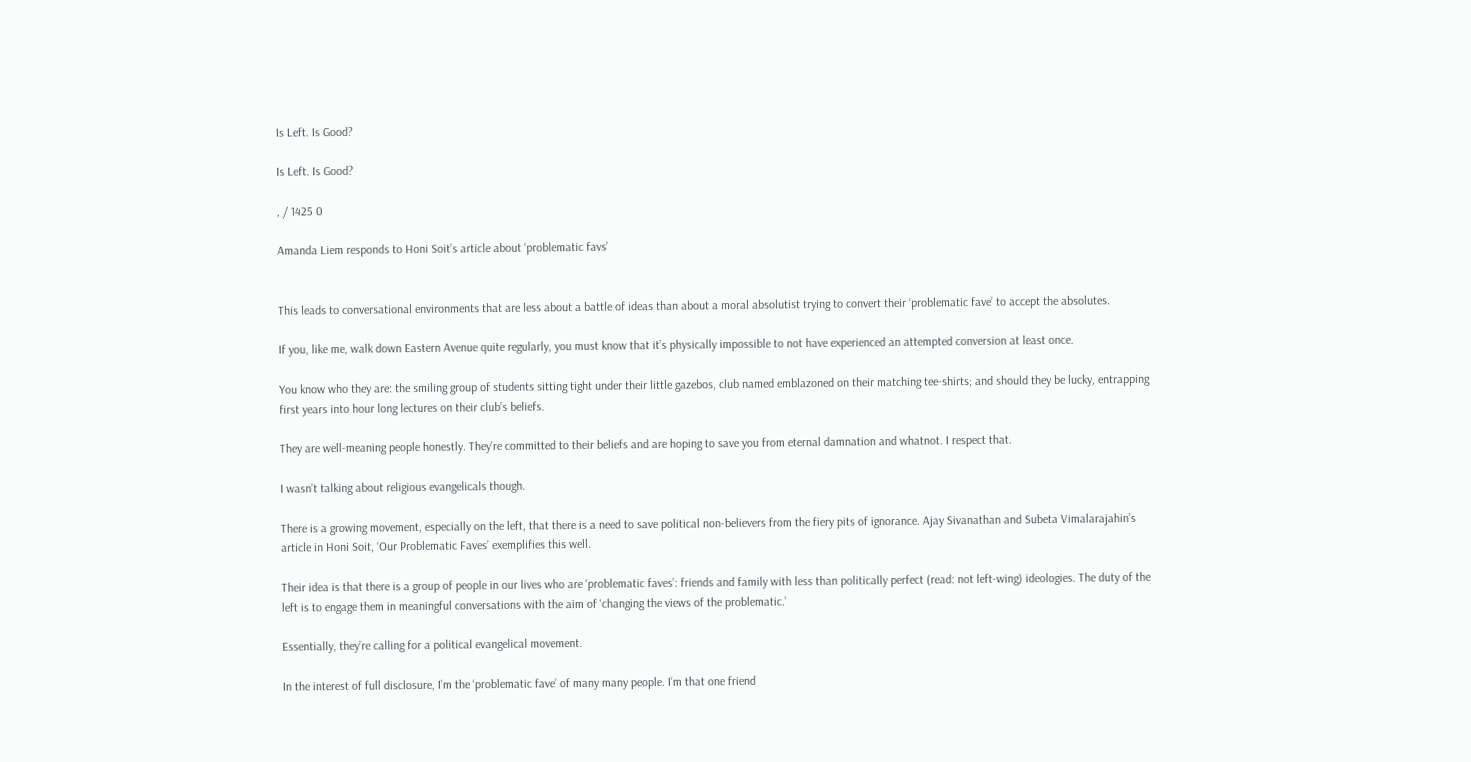Is Left. Is Good?

Is Left. Is Good?

, / 1425 0

Amanda Liem responds to Honi Soit’s article about ‘problematic favs’


This leads to conversational environments that are less about a battle of ideas than about a moral absolutist trying to convert their ‘problematic fave’ to accept the absolutes.

If you, like me, walk down Eastern Avenue quite regularly, you must know that it’s physically impossible to not have experienced an attempted conversion at least once.

You know who they are: the smiling group of students sitting tight under their little gazebos, club named emblazoned on their matching tee-shirts; and should they be lucky, entrapping first years into hour long lectures on their club’s beliefs.

They are well-meaning people honestly. They’re committed to their beliefs and are hoping to save you from eternal damnation and whatnot. I respect that.

I wasn’t talking about religious evangelicals though.

There is a growing movement, especially on the left, that there is a need to save political non-believers from the fiery pits of ignorance. Ajay Sivanathan and Subeta Vimalarajahin’s article in Honi Soit, ‘Our Problematic Faves’ exemplifies this well.

Their idea is that there is a group of people in our lives who are ‘problematic faves’: friends and family with less than politically perfect (read: not left-wing) ideologies. The duty of the left is to engage them in meaningful conversations with the aim of ‘changing the views of the problematic.’

Essentially, they’re calling for a political evangelical movement.

In the interest of full disclosure, I’m the ‘problematic fave’ of many many people. I’m that one friend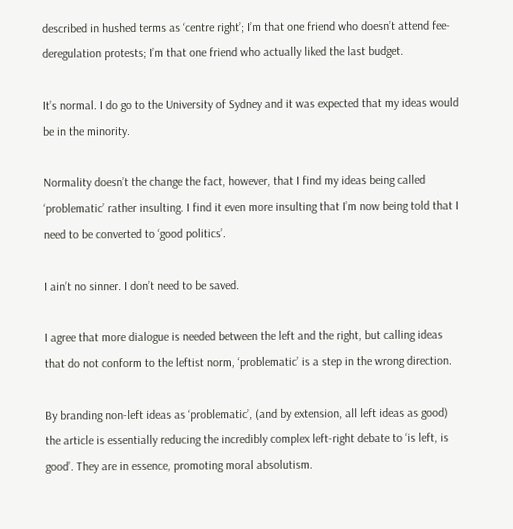described in hushed terms as ‘centre right’; I’m that one friend who doesn’t attend fee-deregulation protests; I’m that one friend who actually liked the last budget.

It’s normal. I do go to the University of Sydney and it was expected that my ideas would be in the minority.

Normality doesn’t the change the fact, however, that I find my ideas being called ‘problematic’ rather insulting. I find it even more insulting that I’m now being told that I need to be converted to ‘good politics’.

I ain’t no sinner. I don’t need to be saved.

I agree that more dialogue is needed between the left and the right, but calling ideas that do not conform to the leftist norm, ‘problematic’ is a step in the wrong direction.

By branding non-left ideas as ‘problematic’, (and by extension, all left ideas as good) the article is essentially reducing the incredibly complex left-right debate to ‘is left, is good’. They are in essence, promoting moral absolutism.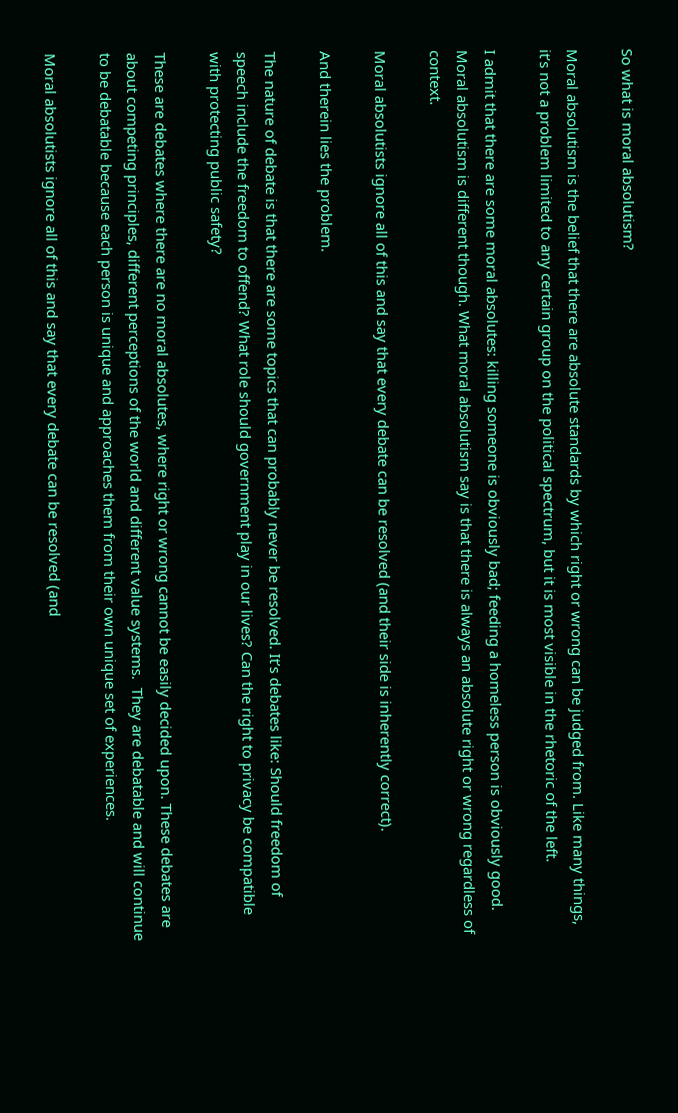So what is moral absolutism?

Moral absolutism is the belief that there are absolute standards by which right or wrong can be judged from. Like many things, it’s not a problem limited to any certain group on the political spectrum, but it is most visible in the rhetoric of the left.

I admit that there are some moral absolutes: killing someone is obviously bad; feeding a homeless person is obviously good. Moral absolutism is different though. What moral absolutism say is that there is always an absolute right or wrong regardless of context.

Moral absolutists ignore all of this and say that every debate can be resolved (and their side is inherently correct).

And therein lies the problem.

The nature of debate is that there are some topics that can probably never be resolved. It’s debates like: Should freedom of speech include the freedom to offend? What role should government play in our lives? Can the right to privacy be compatible with protecting public safety?

These are debates where there are no moral absolutes, where right or wrong cannot be easily decided upon. These debates are about competing principles, different perceptions of the world and different value systems.  They are debatable and will continue to be debatable because each person is unique and approaches them from their own unique set of experiences.

Moral absolutists ignore all of this and say that every debate can be resolved (and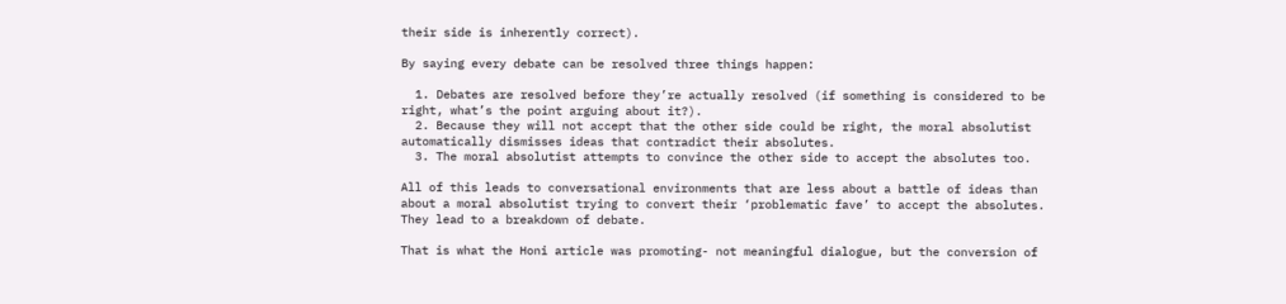their side is inherently correct).

By saying every debate can be resolved three things happen:

  1. Debates are resolved before they’re actually resolved (if something is considered to be right, what’s the point arguing about it?).
  2. Because they will not accept that the other side could be right, the moral absolutist automatically dismisses ideas that contradict their absolutes.
  3. The moral absolutist attempts to convince the other side to accept the absolutes too.

All of this leads to conversational environments that are less about a battle of ideas than about a moral absolutist trying to convert their ‘problematic fave’ to accept the absolutes. They lead to a breakdown of debate.

That is what the Honi article was promoting- not meaningful dialogue, but the conversion of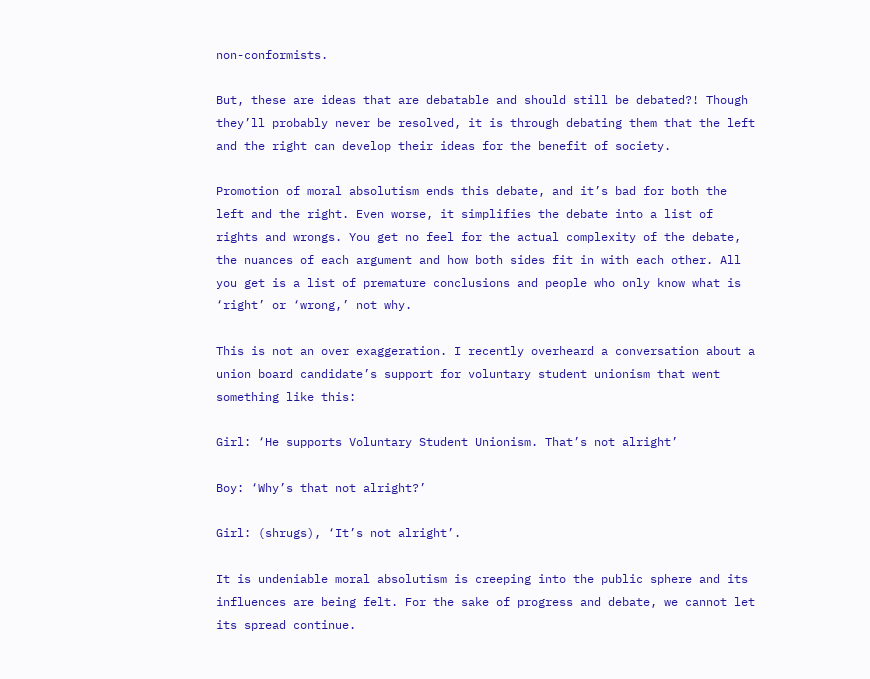non-conformists.

But, these are ideas that are debatable and should still be debated?! Though they’ll probably never be resolved, it is through debating them that the left and the right can develop their ideas for the benefit of society.

Promotion of moral absolutism ends this debate, and it’s bad for both the left and the right. Even worse, it simplifies the debate into a list of rights and wrongs. You get no feel for the actual complexity of the debate, the nuances of each argument and how both sides fit in with each other. All you get is a list of premature conclusions and people who only know what is ‘right’ or ‘wrong,’ not why.

This is not an over exaggeration. I recently overheard a conversation about a union board candidate’s support for voluntary student unionism that went something like this:

Girl: ‘He supports Voluntary Student Unionism. That’s not alright’

Boy: ‘Why’s that not alright?’

Girl: (shrugs), ‘It’s not alright’.

It is undeniable moral absolutism is creeping into the public sphere and its influences are being felt. For the sake of progress and debate, we cannot let its spread continue.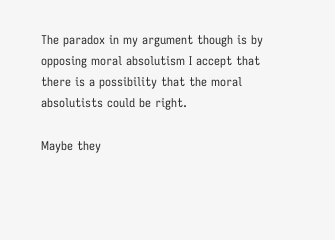The paradox in my argument though is by opposing moral absolutism I accept that there is a possibility that the moral absolutists could be right.

Maybe they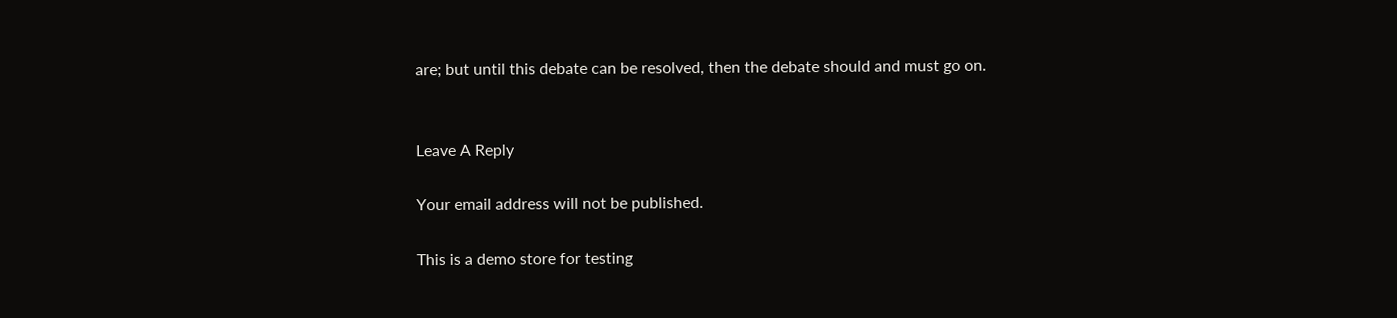are; but until this debate can be resolved, then the debate should and must go on.


Leave A Reply

Your email address will not be published.

This is a demo store for testing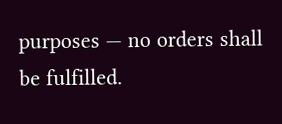purposes — no orders shall be fulfilled.